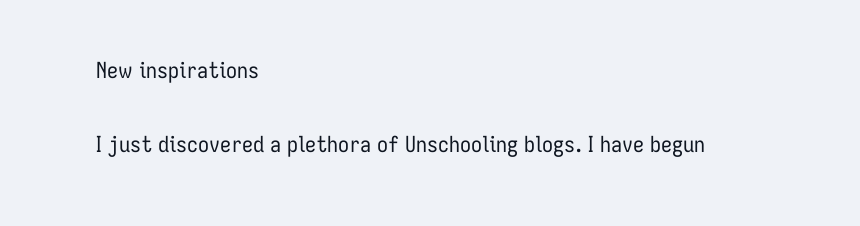New inspirations

I just discovered a plethora of Unschooling blogs. I have begun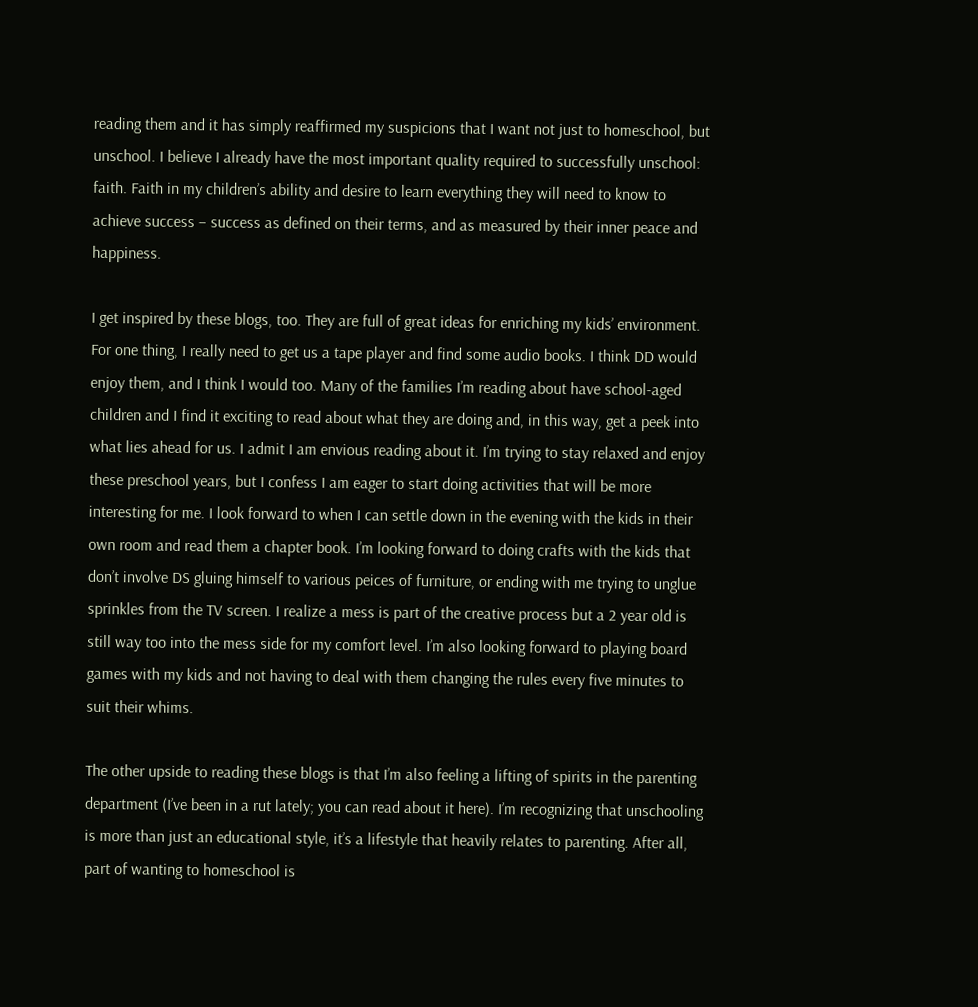reading them and it has simply reaffirmed my suspicions that I want not just to homeschool, but unschool. I believe I already have the most important quality required to successfully unschool: faith. Faith in my children’s ability and desire to learn everything they will need to know to achieve success – success as defined on their terms, and as measured by their inner peace and happiness.

I get inspired by these blogs, too. They are full of great ideas for enriching my kids’ environment. For one thing, I really need to get us a tape player and find some audio books. I think DD would enjoy them, and I think I would too. Many of the families I’m reading about have school-aged children and I find it exciting to read about what they are doing and, in this way, get a peek into what lies ahead for us. I admit I am envious reading about it. I’m trying to stay relaxed and enjoy these preschool years, but I confess I am eager to start doing activities that will be more interesting for me. I look forward to when I can settle down in the evening with the kids in their own room and read them a chapter book. I’m looking forward to doing crafts with the kids that don’t involve DS gluing himself to various peices of furniture, or ending with me trying to unglue sprinkles from the TV screen. I realize a mess is part of the creative process but a 2 year old is still way too into the mess side for my comfort level. I’m also looking forward to playing board games with my kids and not having to deal with them changing the rules every five minutes to suit their whims.

The other upside to reading these blogs is that I’m also feeling a lifting of spirits in the parenting department (I’ve been in a rut lately; you can read about it here). I’m recognizing that unschooling is more than just an educational style, it’s a lifestyle that heavily relates to parenting. After all, part of wanting to homeschool is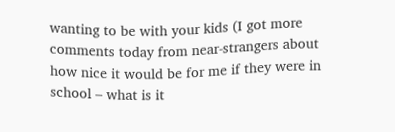wanting to be with your kids (I got more comments today from near-strangers about how nice it would be for me if they were in school – what is it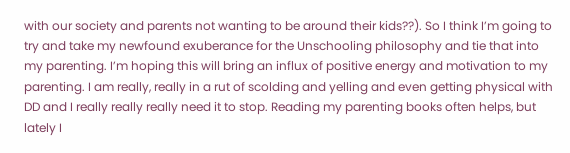with our society and parents not wanting to be around their kids??). So I think I’m going to try and take my newfound exuberance for the Unschooling philosophy and tie that into my parenting. I’m hoping this will bring an influx of positive energy and motivation to my parenting. I am really, really in a rut of scolding and yelling and even getting physical with DD and I really really really need it to stop. Reading my parenting books often helps, but lately I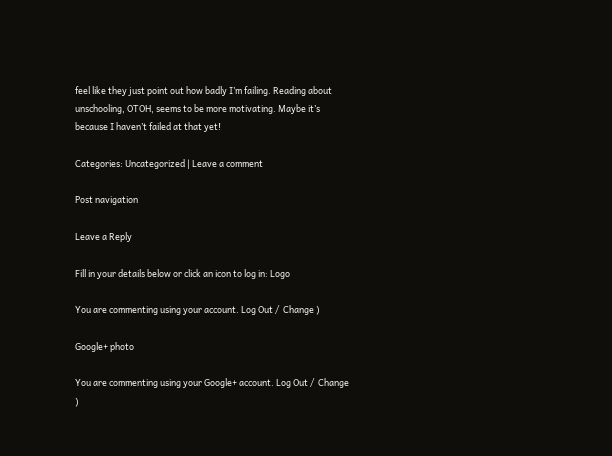feel like they just point out how badly I’m failing. Reading about unschooling, OTOH, seems to be more motivating. Maybe it’s because I haven’t failed at that yet!

Categories: Uncategorized | Leave a comment

Post navigation

Leave a Reply

Fill in your details below or click an icon to log in: Logo

You are commenting using your account. Log Out /  Change )

Google+ photo

You are commenting using your Google+ account. Log Out /  Change )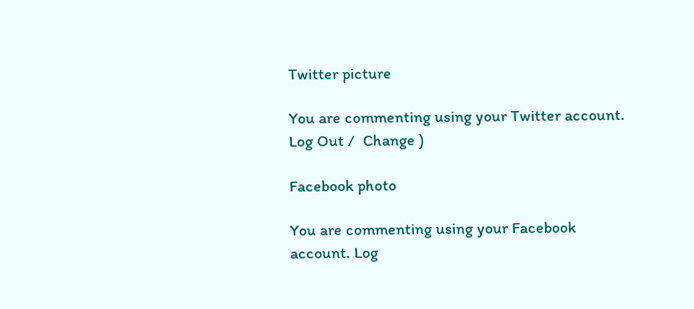Twitter picture

You are commenting using your Twitter account. Log Out /  Change )

Facebook photo

You are commenting using your Facebook account. Log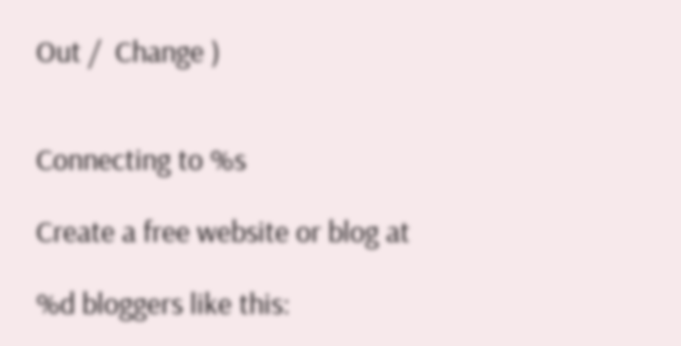Out /  Change )


Connecting to %s

Create a free website or blog at

%d bloggers like this: